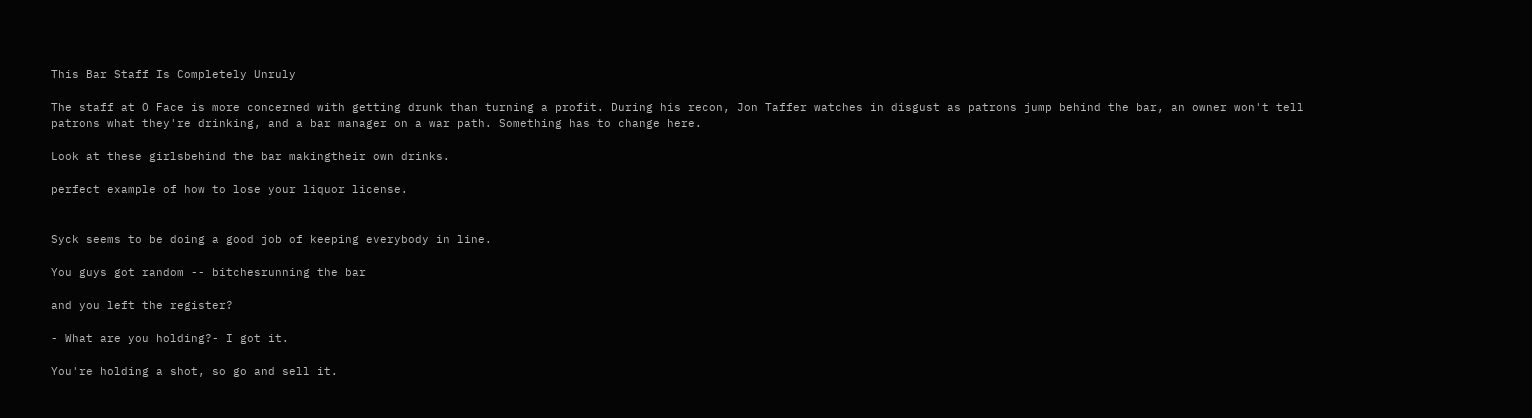This Bar Staff Is Completely Unruly

The staff at O Face is more concerned with getting drunk than turning a profit. During his recon, Jon Taffer watches in disgust as patrons jump behind the bar, an owner won't tell patrons what they're drinking, and a bar manager on a war path. Something has to change here.

Look at these girlsbehind the bar makingtheir own drinks.

perfect example of how to lose your liquor license.


Syck seems to be doing a good job of keeping everybody in line.

You guys got random -- bitchesrunning the bar

and you left the register?

- What are you holding?- I got it.

You're holding a shot, so go and sell it.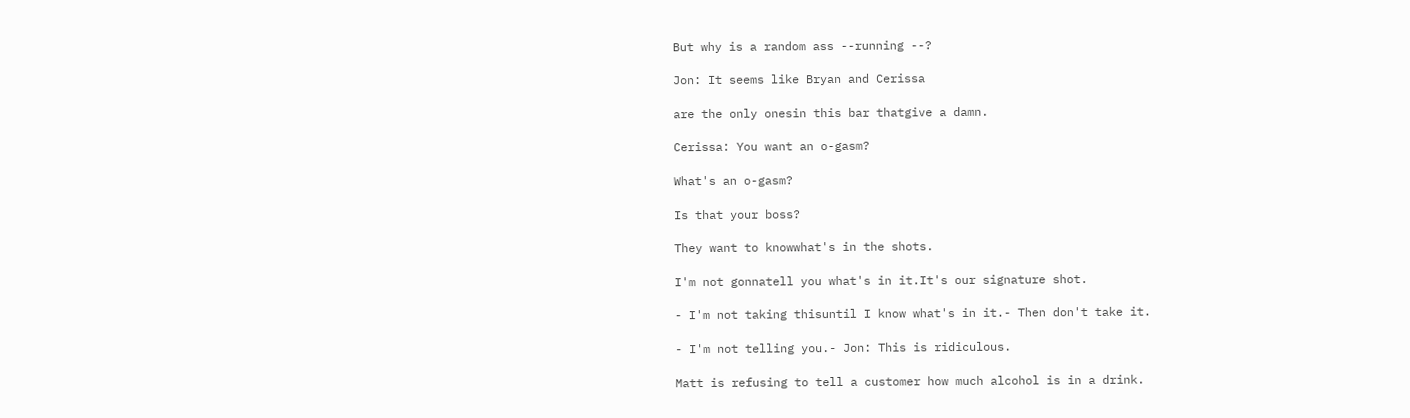But why is a random ass --running --?

Jon: It seems like Bryan and Cerissa

are the only onesin this bar thatgive a damn.

Cerissa: You want an o-gasm?

What's an o-gasm?

Is that your boss?

They want to knowwhat's in the shots.

I'm not gonnatell you what's in it.It's our signature shot.

- I'm not taking thisuntil I know what's in it.- Then don't take it.

- I'm not telling you.- Jon: This is ridiculous.

Matt is refusing to tell a customer how much alcohol is in a drink.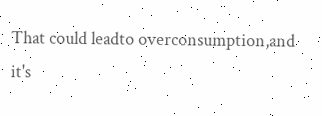That could leadto overconsumption,and it's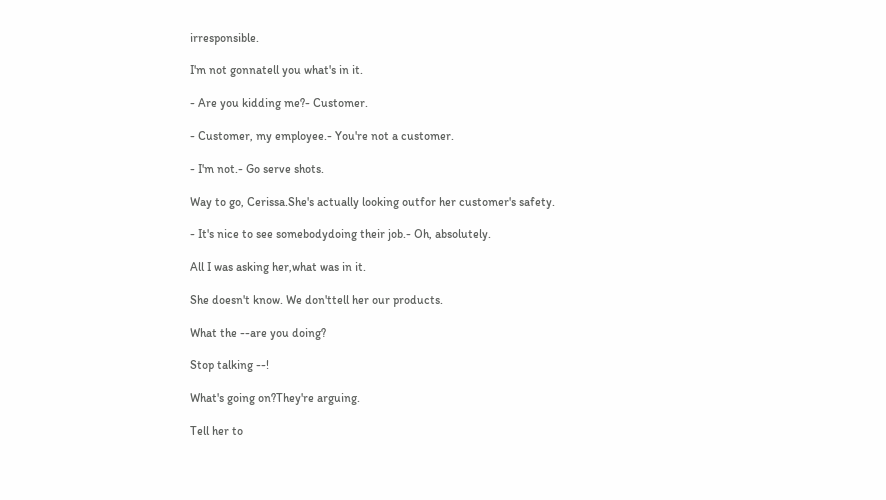irresponsible.

I'm not gonnatell you what's in it.

- Are you kidding me?- Customer.

- Customer, my employee.- You're not a customer.

- I'm not.- Go serve shots.

Way to go, Cerissa.She's actually looking outfor her customer's safety.

- It's nice to see somebodydoing their job.- Oh, absolutely.

All I was asking her,what was in it.

She doesn't know. We don'ttell her our products.

What the --are you doing?

Stop talking --!

What's going on?They're arguing.

Tell her to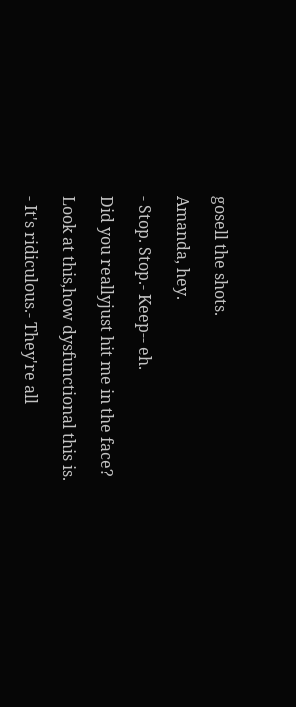gosell the shots.

Amanda, hey.

- Stop. Stop.- Keep-- eh.

Did you reallyjust hit me in the face?

Look at this,how dysfunctional this is.

- It's ridiculous.- They're all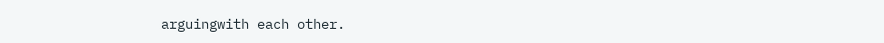arguingwith each other.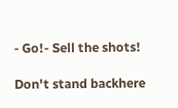- Go!- Sell the shots!

Don't stand backhere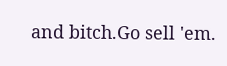and bitch.Go sell 'em.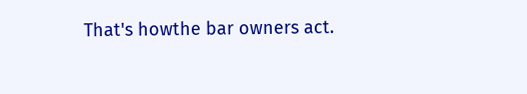That's howthe bar owners act.